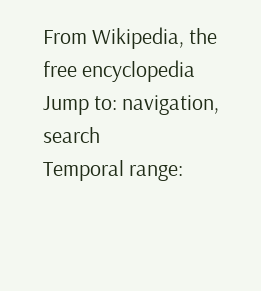From Wikipedia, the free encyclopedia
Jump to: navigation, search
Temporal range: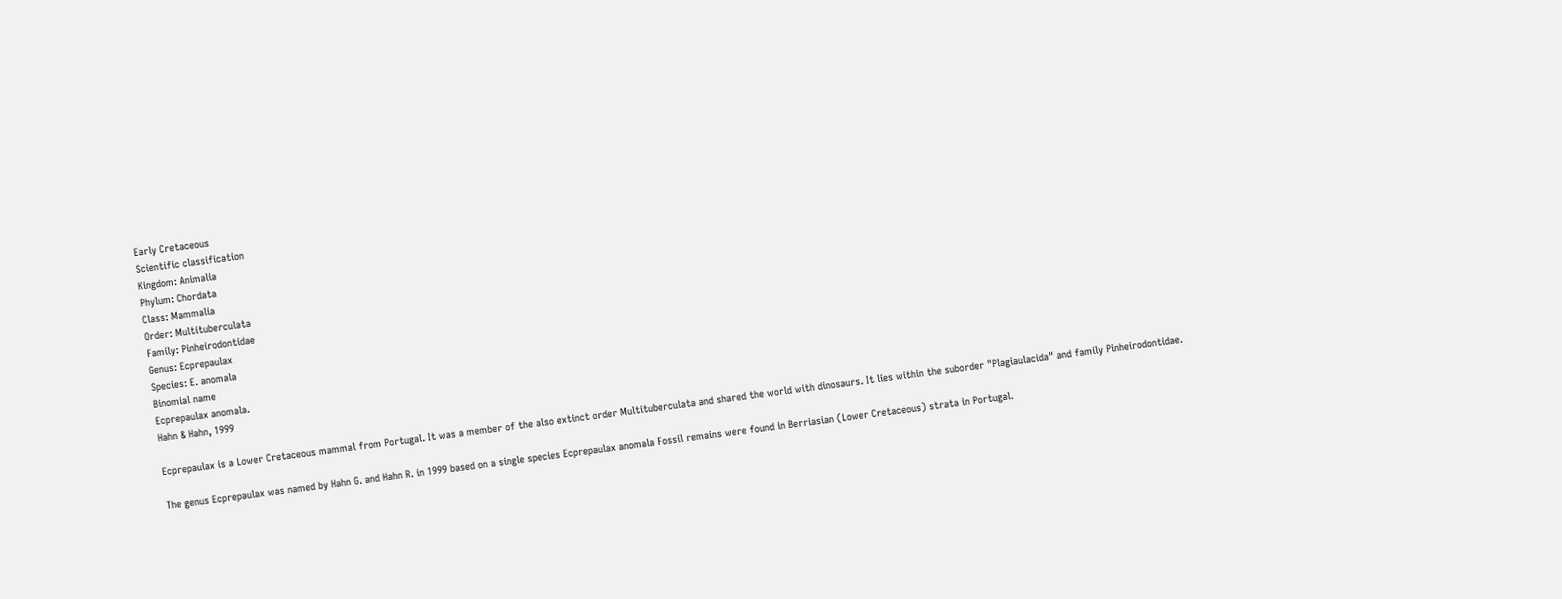Early Cretaceous
Scientific classification
Kingdom: Animalia
Phylum: Chordata
Class: Mammalia
Order: Multituberculata
Family: Pinheirodontidae
Genus: Ecprepaulax
Species: E. anomala
Binomial name
Ecprepaulax anomala.
Hahn & Hahn, 1999

Ecprepaulax is a Lower Cretaceous mammal from Portugal. It was a member of the also extinct order Multituberculata and shared the world with dinosaurs. It lies within the suborder "Plagiaulacida" and family Pinheirodontidae.

The genus Ecprepaulax was named by Hahn G. and Hahn R. in 1999 based on a single species Ecprepaulax anomala Fossil remains were found in Berriasian (Lower Cretaceous) strata in Portugal.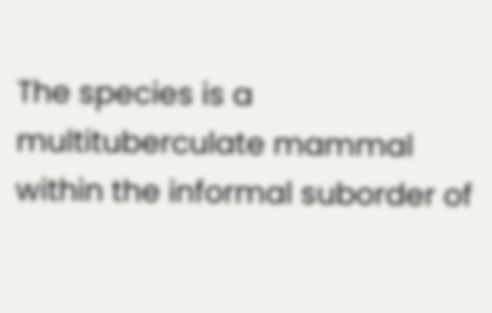The species is a multituberculate mammal within the informal suborder of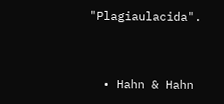"Plagiaulacida".


  • Hahn & Hahn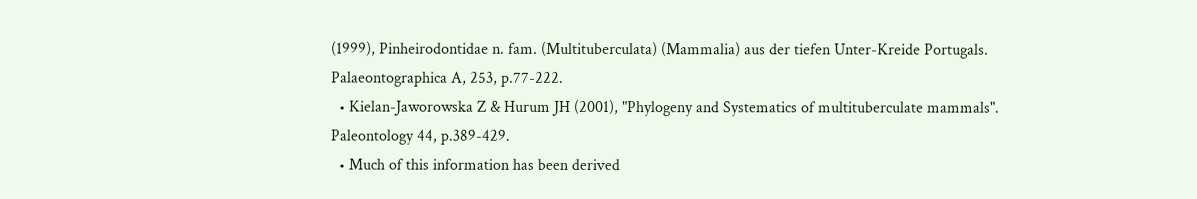(1999), Pinheirodontidae n. fam. (Multituberculata) (Mammalia) aus der tiefen Unter-Kreide Portugals. Palaeontographica A, 253, p.77-222.
  • Kielan-Jaworowska Z & Hurum JH (2001), "Phylogeny and Systematics of multituberculate mammals". Paleontology 44, p.389-429.
  • Much of this information has been derived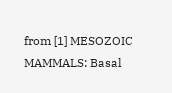from [1] MESOZOIC MAMMALS: Basal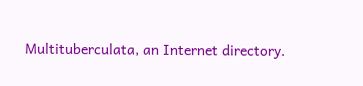Multituberculata, an Internet directory.